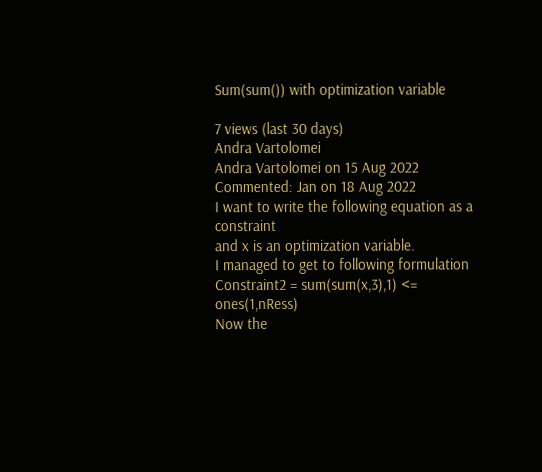Sum(sum()) with optimization variable

7 views (last 30 days)
Andra Vartolomei
Andra Vartolomei on 15 Aug 2022
Commented: Jan on 18 Aug 2022
I want to write the following equation as a constraint
and x is an optimization variable.
I managed to get to following formulation
Constraint2 = sum(sum(x,3),1) <= ones(1,nRess)
Now the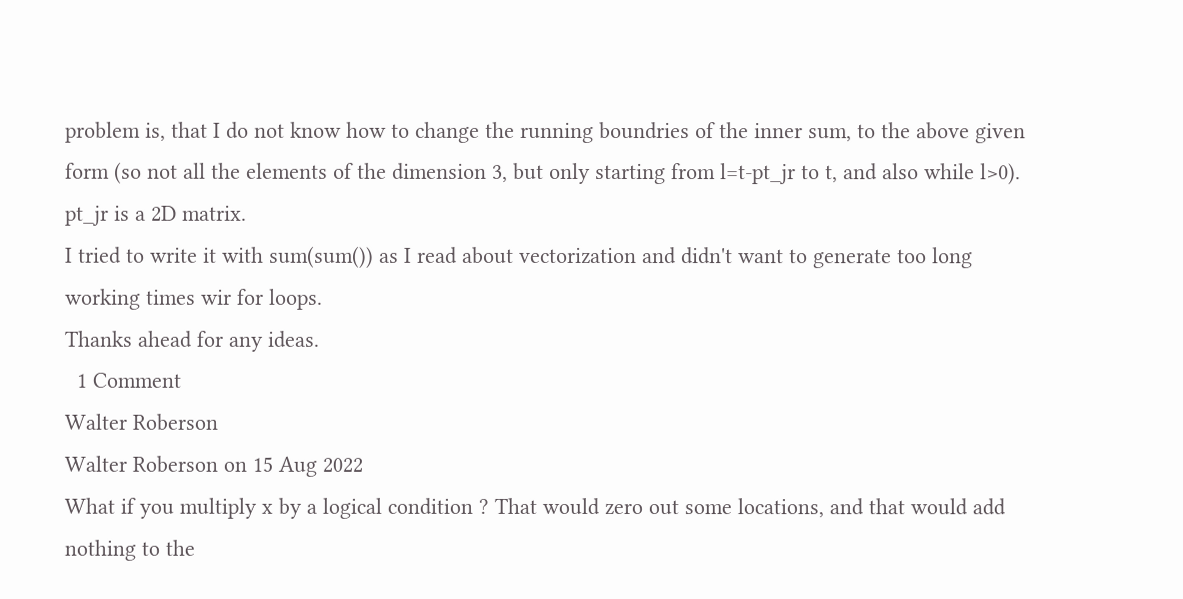problem is, that I do not know how to change the running boundries of the inner sum, to the above given form (so not all the elements of the dimension 3, but only starting from l=t-pt_jr to t, and also while l>0).
pt_jr is a 2D matrix.
I tried to write it with sum(sum()) as I read about vectorization and didn't want to generate too long working times wir for loops.
Thanks ahead for any ideas.
  1 Comment
Walter Roberson
Walter Roberson on 15 Aug 2022
What if you multiply x by a logical condition ? That would zero out some locations, and that would add nothing to the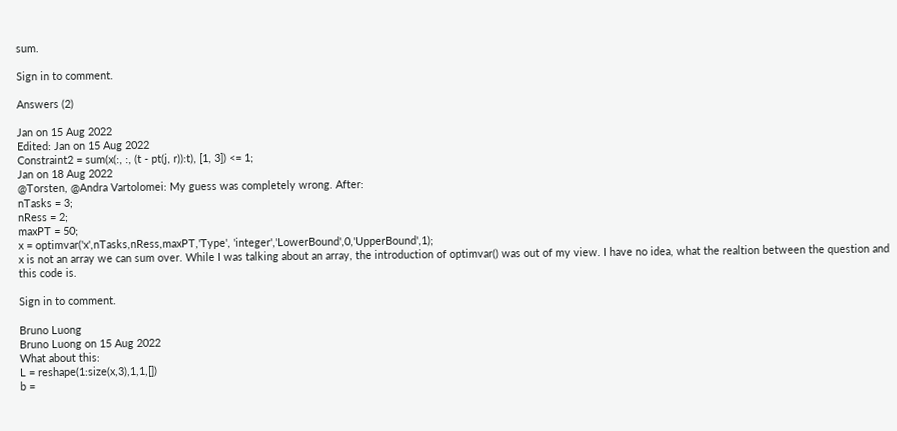sum.

Sign in to comment.

Answers (2)

Jan on 15 Aug 2022
Edited: Jan on 15 Aug 2022
Constraint2 = sum(x(:, :, (t - pt(j, r)):t), [1, 3]) <= 1;
Jan on 18 Aug 2022
@Torsten, @Andra Vartolomei: My guess was completely wrong. After:
nTasks = 3;
nRess = 2;
maxPT = 50;
x = optimvar('x',nTasks,nRess,maxPT,'Type', 'integer','LowerBound',0,'UpperBound',1);
x is not an array we can sum over. While I was talking about an array, the introduction of optimvar() was out of my view. I have no idea, what the realtion between the question and this code is.

Sign in to comment.

Bruno Luong
Bruno Luong on 15 Aug 2022
What about this:
L = reshape(1:size(x,3),1,1,[])
b =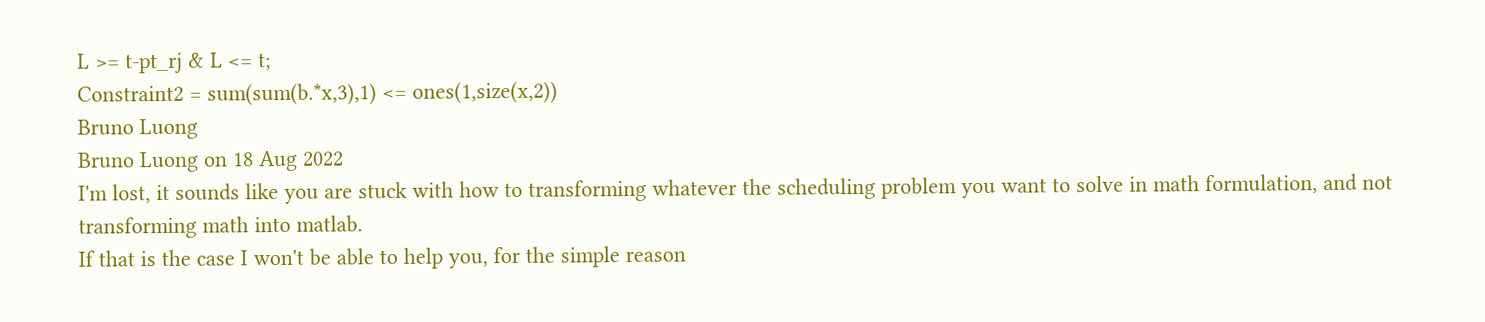L >= t-pt_rj & L <= t;
Constraint2 = sum(sum(b.*x,3),1) <= ones(1,size(x,2))
Bruno Luong
Bruno Luong on 18 Aug 2022
I'm lost, it sounds like you are stuck with how to transforming whatever the scheduling problem you want to solve in math formulation, and not transforming math into matlab.
If that is the case I won't be able to help you, for the simple reason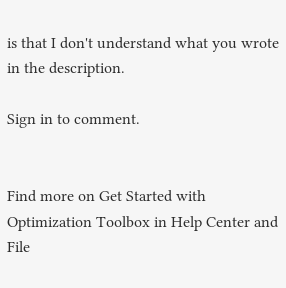is that I don't understand what you wrote in the description.

Sign in to comment.


Find more on Get Started with Optimization Toolbox in Help Center and File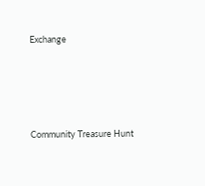Exchange




Community Treasure Hunt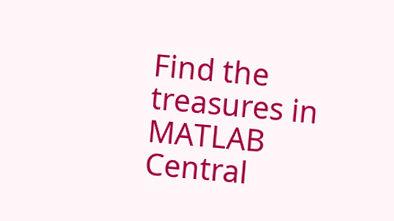Find the treasures in MATLAB Central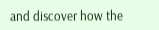and discover how the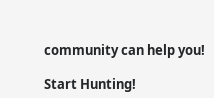community can help you!

Start Hunting!